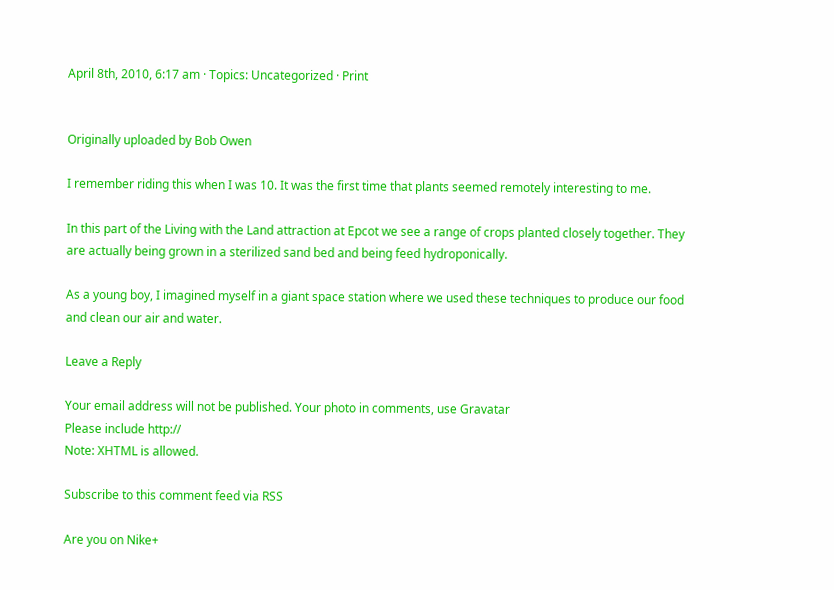April 8th, 2010, 6:17 am · Topics: Uncategorized · Print


Originally uploaded by Bob Owen

I remember riding this when I was 10. It was the first time that plants seemed remotely interesting to me.

In this part of the Living with the Land attraction at Epcot we see a range of crops planted closely together. They are actually being grown in a sterilized sand bed and being feed hydroponically.

As a young boy, I imagined myself in a giant space station where we used these techniques to produce our food and clean our air and water.

Leave a Reply

Your email address will not be published. Your photo in comments, use Gravatar
Please include http://
Note: XHTML is allowed.

Subscribe to this comment feed via RSS

Are you on Nike+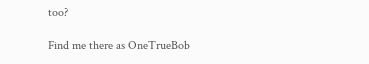too?

Find me there as OneTrueBob